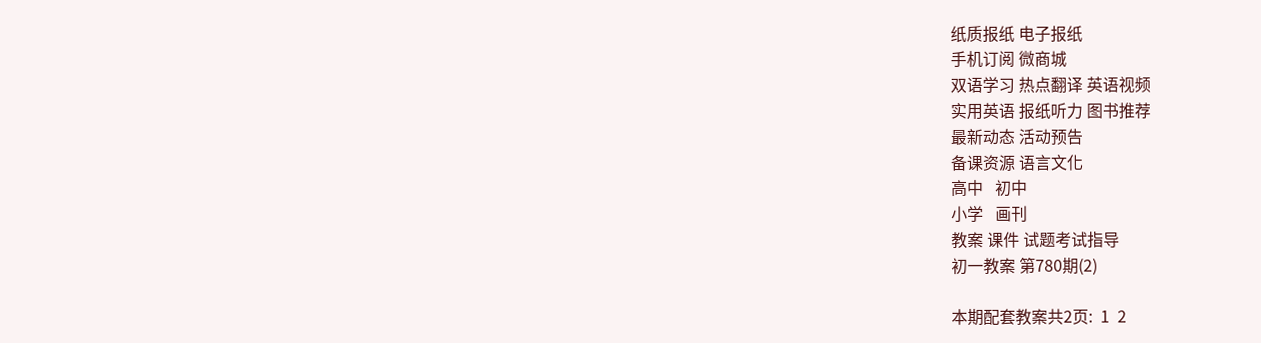纸质报纸 电子报纸
手机订阅 微商城
双语学习 热点翻译 英语视频
实用英语 报纸听力 图书推荐
最新动态 活动预告
备课资源 语言文化
高中   初中
小学   画刊
教案 课件 试题考试指导
初一教案 第780期(2)

本期配套教案共2页:  1  2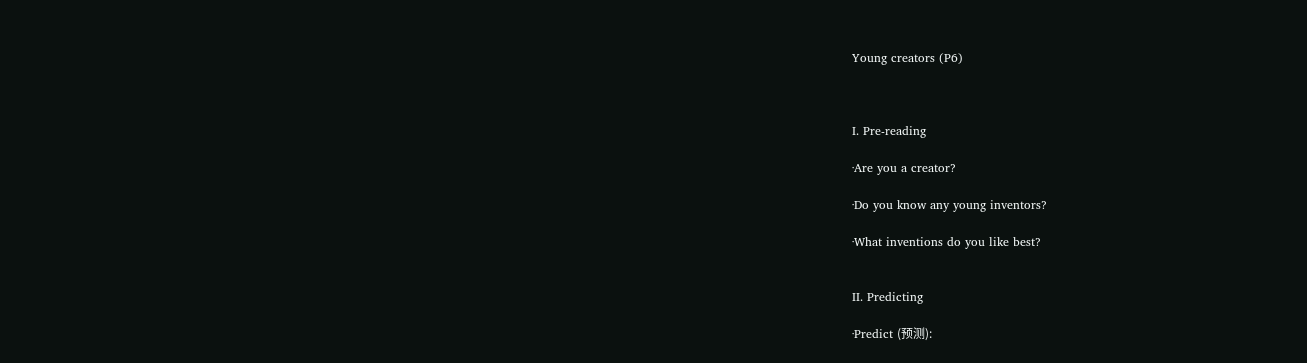Young creators (P6)



I. Pre-reading

·Are you a creator?

·Do you know any young inventors?

·What inventions do you like best?


II. Predicting

·Predict (预测):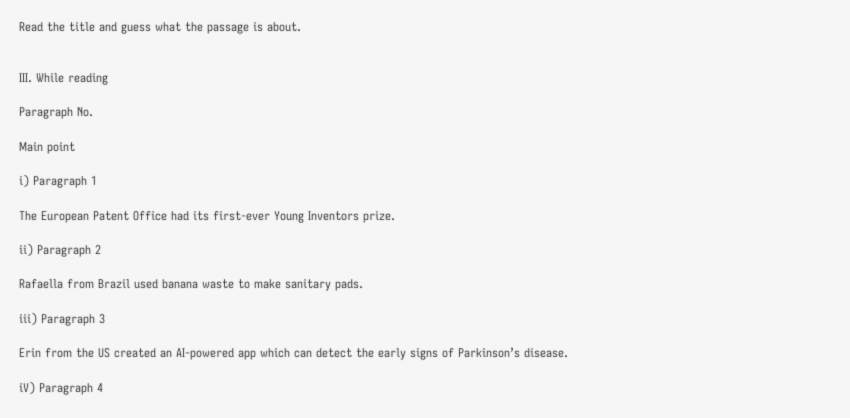Read the title and guess what the passage is about.


III. While reading

Paragraph No.

Main point

i) Paragraph 1

The European Patent Office had its first-ever Young Inventors prize.

ii) Paragraph 2

Rafaella from Brazil used banana waste to make sanitary pads.

iii) Paragraph 3

Erin from the US created an AI-powered app which can detect the early signs of Parkinson’s disease.

iV) Paragraph 4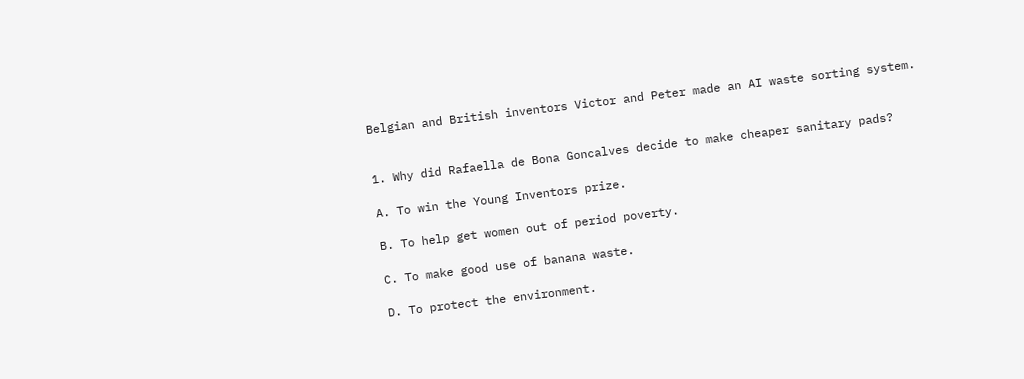Belgian and British inventors Victor and Peter made an AI waste sorting system.


1. Why did Rafaella de Bona Goncalves decide to make cheaper sanitary pads?

A. To win the Young Inventors prize.

B. To help get women out of period poverty.

C. To make good use of banana waste.

D. To protect the environment.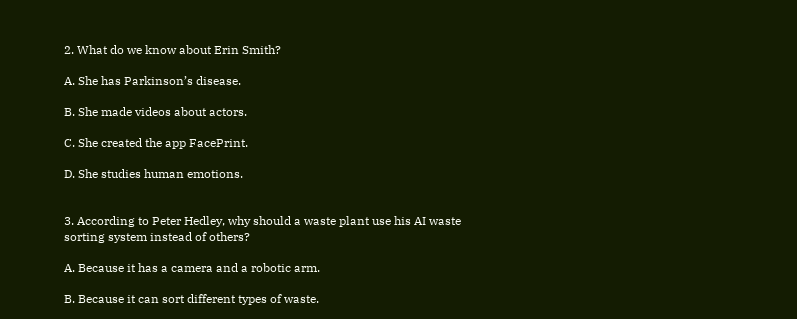2. What do we know about Erin Smith?

A. She has Parkinson’s disease.

B. She made videos about actors.

C. She created the app FacePrint.

D. She studies human emotions.


3. According to Peter Hedley, why should a waste plant use his AI waste sorting system instead of others?

A. Because it has a camera and a robotic arm.

B. Because it can sort different types of waste.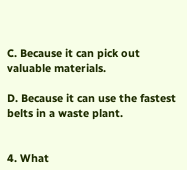C. Because it can pick out valuable materials.

D. Because it can use the fastest belts in a waste plant.


4. What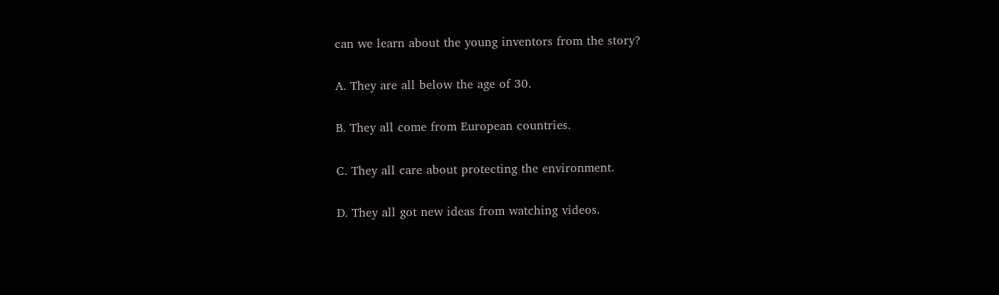can we learn about the young inventors from the story?

A. They are all below the age of 30.

B. They all come from European countries.

C. They all care about protecting the environment.

D. They all got new ideas from watching videos.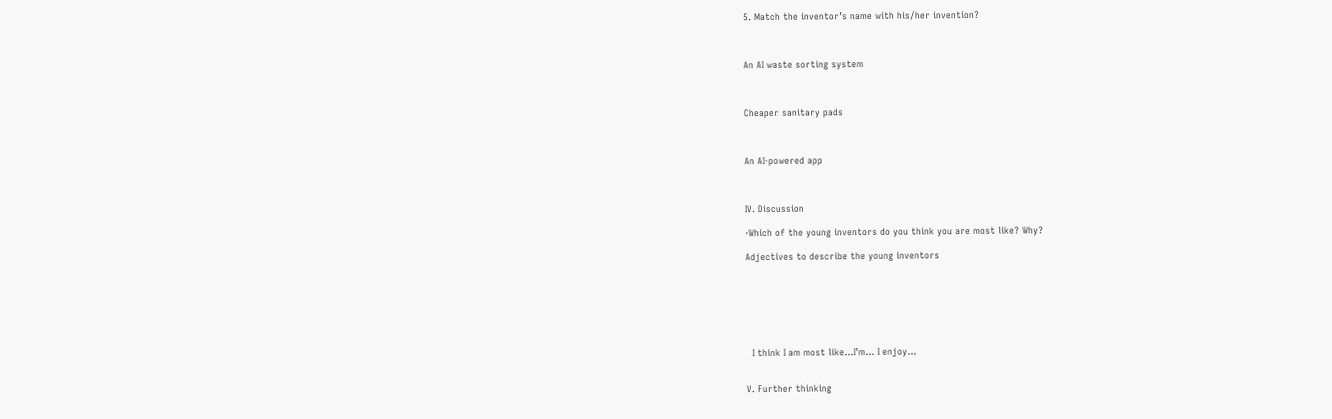5. Match the inventor’s name with his/her invention?



An AI waste sorting system



Cheaper sanitary pads



An AI-powered app



IV. Discussion

·Which of the young inventors do you think you are most like? Why?

Adjectives to describe the young inventors







  I think I am most like…I’m… I enjoy…


V. Further thinking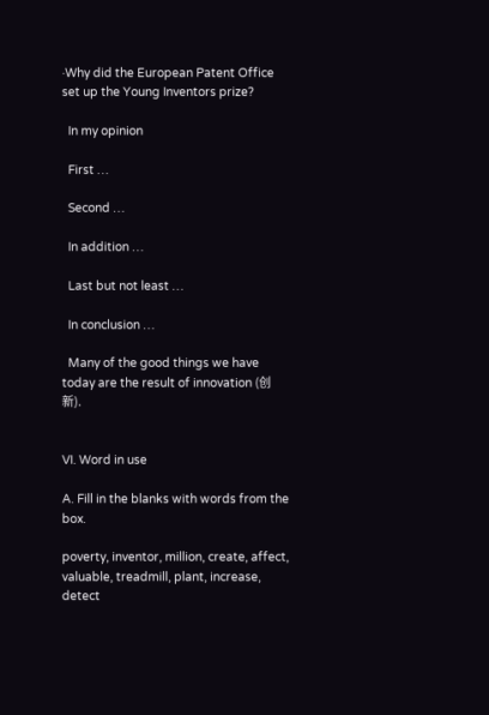·Why did the European Patent Office set up the Young Inventors prize?

  In my opinion

  First …

  Second …

  In addition …

  Last but not least …

  In conclusion …

  Many of the good things we have today are the result of innovation (创新).


VI. Word in use

A. Fill in the blanks with words from the box.

poverty, inventor, million, create, affect, valuable, treadmill, plant, increase, detect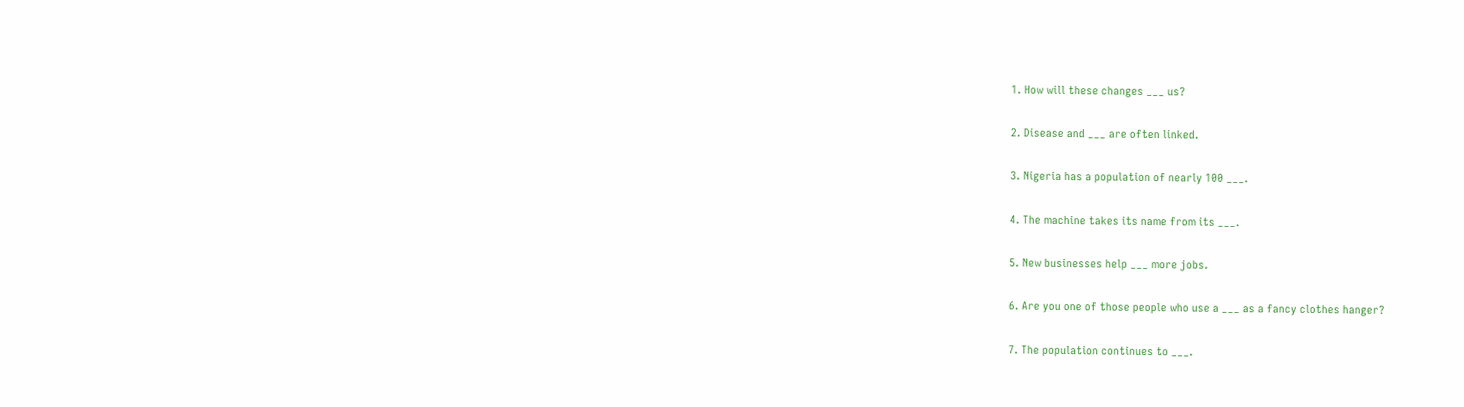1. How will these changes ___ us?

2. Disease and ___ are often linked.

3. Nigeria has a population of nearly 100 ___.

4. The machine takes its name from its ___.

5. New businesses help ___ more jobs.

6. Are you one of those people who use a ___ as a fancy clothes hanger?

7. The population continues to ___.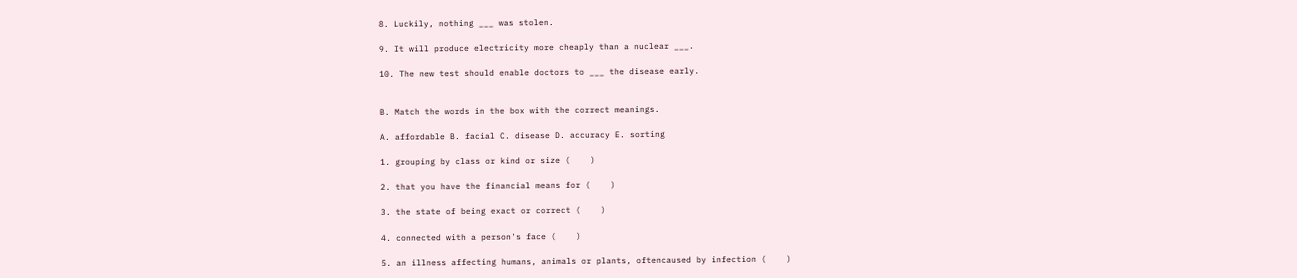8. Luckily, nothing ___ was stolen.

9. It will produce electricity more cheaply than a nuclear ___.

10. The new test should enable doctors to ___ the disease early.


B. Match the words in the box with the correct meanings.

A. affordable B. facial C. disease D. accuracy E. sorting

1. grouping by class or kind or size (    )

2. that you have the financial means for (    )

3. the state of being exact or correct (    )

4. connected with a person's face (    )

5. an illness affecting humans, animals or plants, oftencaused by infection (    )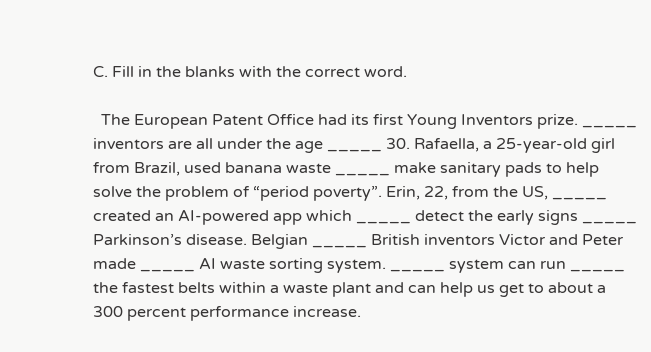C. Fill in the blanks with the correct word.

  The European Patent Office had its first Young Inventors prize. _____ inventors are all under the age _____ 30. Rafaella, a 25-year-old girl from Brazil, used banana waste _____ make sanitary pads to help solve the problem of “period poverty”. Erin, 22, from the US, _____ created an AI-powered app which _____ detect the early signs _____ Parkinson’s disease. Belgian _____ British inventors Victor and Peter made _____ AI waste sorting system. _____ system can run _____ the fastest belts within a waste plant and can help us get to about a 300 percent performance increase.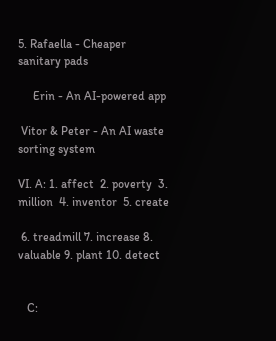5. Rafaella - Cheaper sanitary pads

     Erin - An AI-powered app

 Vitor & Peter - An AI waste sorting system

VI. A: 1. affect  2. poverty  3. million  4. inventor  5. create

 6. treadmill 7. increase 8. valuable 9. plant 10. detect


   C: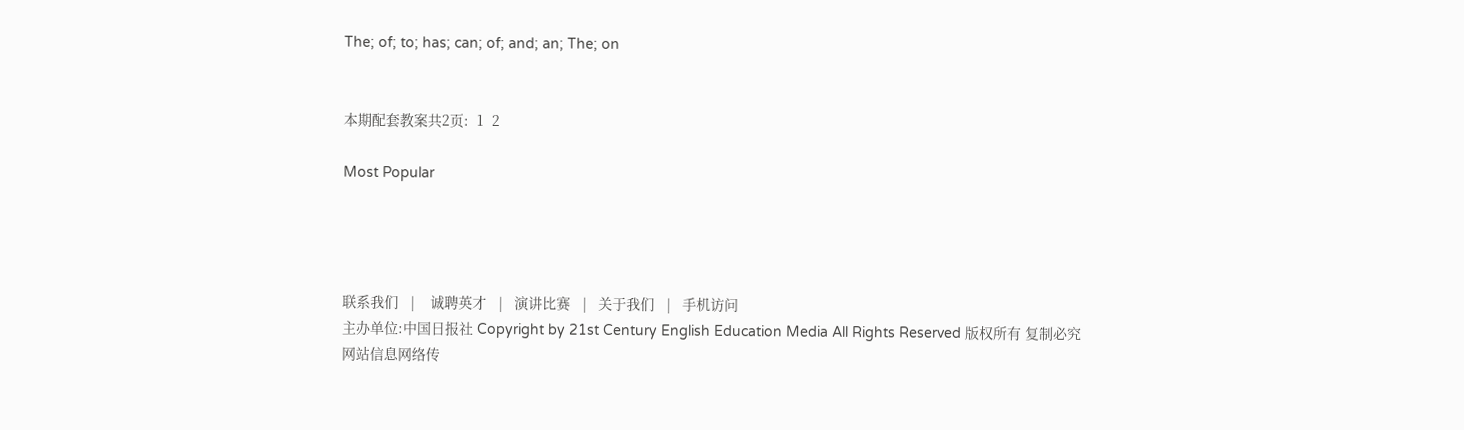The; of; to; has; can; of; and; an; The; on


本期配套教案共2页:  1  2

Most Popular




联系我们   |    诚聘英才   |   演讲比赛   |   关于我们   |   手机访问
主办单位:中国日报社 Copyright by 21st Century English Education Media All Rights Reserved 版权所有 复制必究
网站信息网络传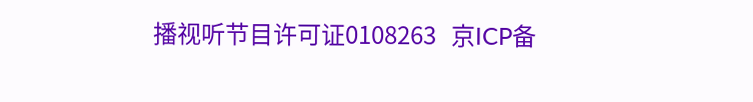播视听节目许可证0108263   京ICP备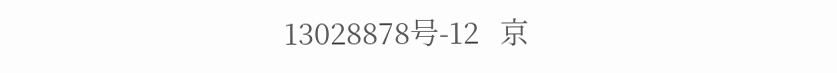13028878号-12   京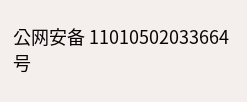公网安备 11010502033664号